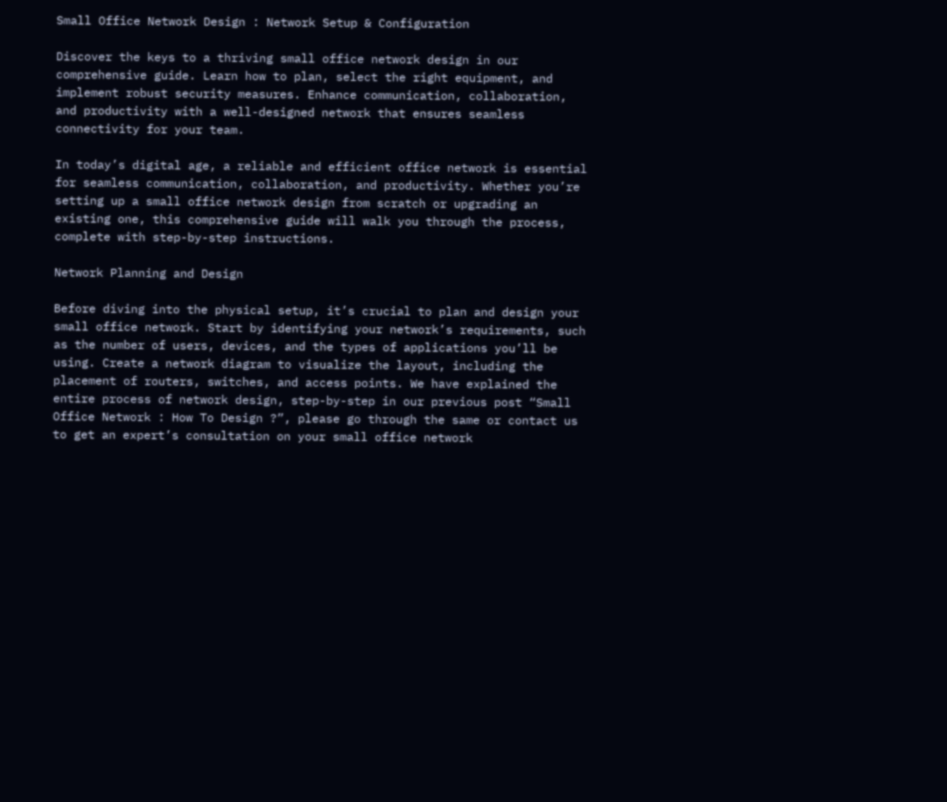Small Office Network Design : Network Setup & Configuration

Discover the keys to a thriving small office network design in our comprehensive guide. Learn how to plan, select the right equipment, and implement robust security measures. Enhance communication, collaboration, and productivity with a well-designed network that ensures seamless connectivity for your team.

In today’s digital age, a reliable and efficient office network is essential for seamless communication, collaboration, and productivity. Whether you’re setting up a small office network design from scratch or upgrading an existing one, this comprehensive guide will walk you through the process, complete with step-by-step instructions.

Network Planning and Design

Before diving into the physical setup, it’s crucial to plan and design your small office network. Start by identifying your network’s requirements, such as the number of users, devices, and the types of applications you’ll be using. Create a network diagram to visualize the layout, including the placement of routers, switches, and access points. We have explained the entire process of network design, step-by-step in our previous post “Small Office Network : How To Design ?”, please go through the same or contact us to get an expert’s consultation on your small office network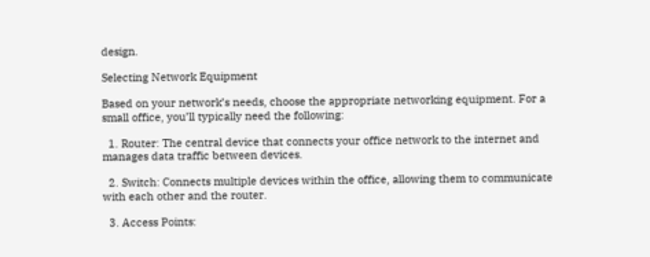design.

Selecting Network Equipment

Based on your network’s needs, choose the appropriate networking equipment. For a small office, you’ll typically need the following:

  1. Router: The central device that connects your office network to the internet and manages data traffic between devices.

  2. Switch: Connects multiple devices within the office, allowing them to communicate with each other and the router.

  3. Access Points: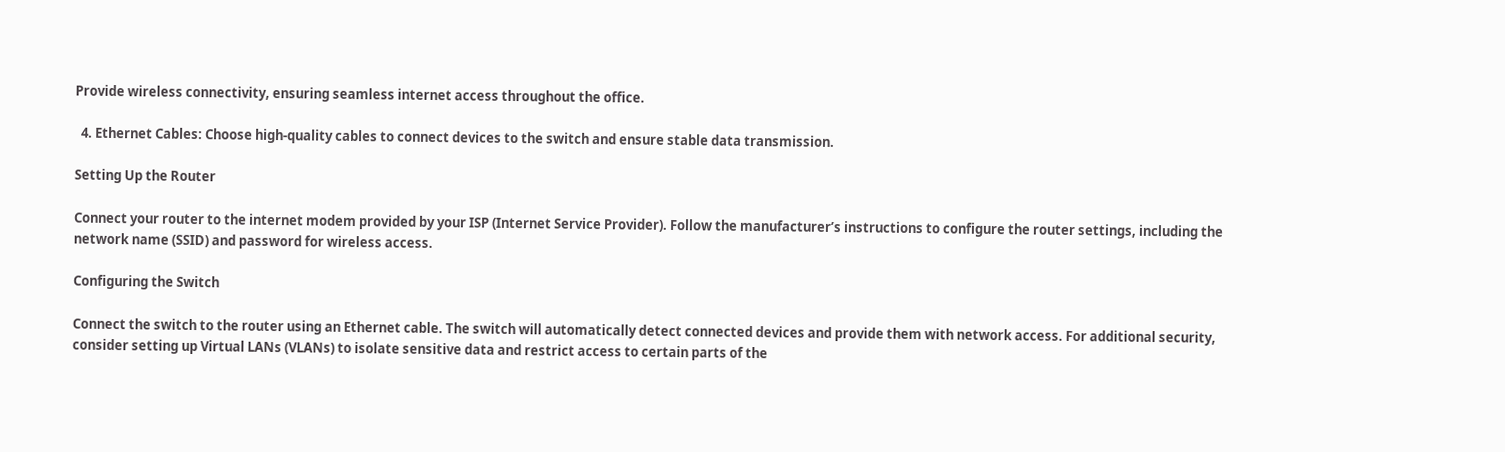Provide wireless connectivity, ensuring seamless internet access throughout the office.

  4. Ethernet Cables: Choose high-quality cables to connect devices to the switch and ensure stable data transmission.

Setting Up the Router

Connect your router to the internet modem provided by your ISP (Internet Service Provider). Follow the manufacturer’s instructions to configure the router settings, including the network name (SSID) and password for wireless access.

Configuring the Switch

Connect the switch to the router using an Ethernet cable. The switch will automatically detect connected devices and provide them with network access. For additional security, consider setting up Virtual LANs (VLANs) to isolate sensitive data and restrict access to certain parts of the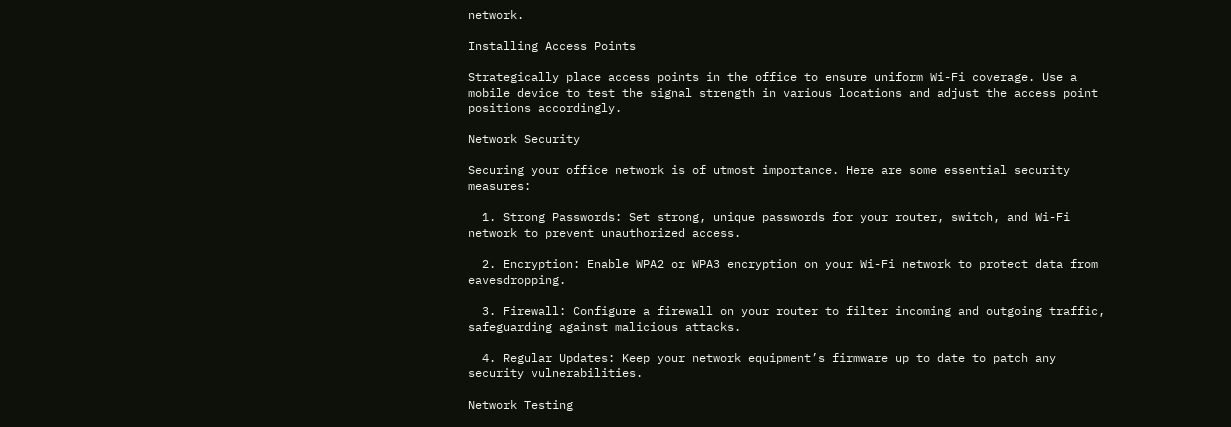network.

Installing Access Points

Strategically place access points in the office to ensure uniform Wi-Fi coverage. Use a mobile device to test the signal strength in various locations and adjust the access point positions accordingly.

Network Security

Securing your office network is of utmost importance. Here are some essential security measures:

  1. Strong Passwords: Set strong, unique passwords for your router, switch, and Wi-Fi network to prevent unauthorized access.

  2. Encryption: Enable WPA2 or WPA3 encryption on your Wi-Fi network to protect data from eavesdropping.

  3. Firewall: Configure a firewall on your router to filter incoming and outgoing traffic, safeguarding against malicious attacks.

  4. Regular Updates: Keep your network equipment’s firmware up to date to patch any security vulnerabilities.

Network Testing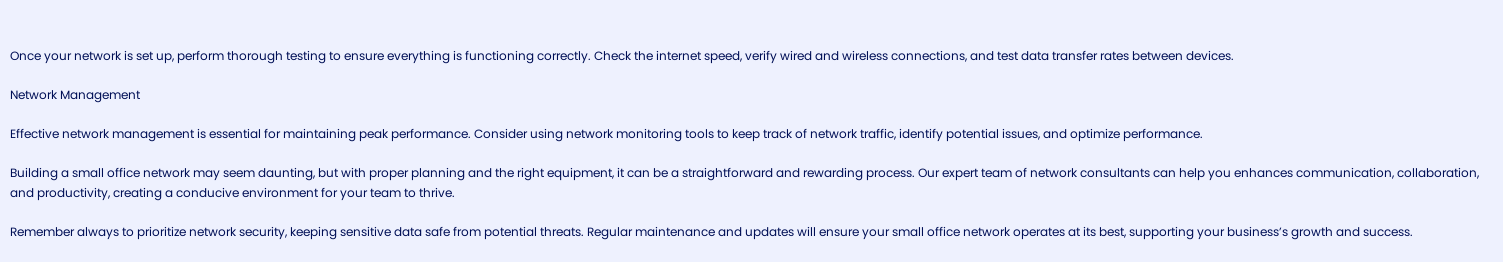Once your network is set up, perform thorough testing to ensure everything is functioning correctly. Check the internet speed, verify wired and wireless connections, and test data transfer rates between devices.

Network Management

Effective network management is essential for maintaining peak performance. Consider using network monitoring tools to keep track of network traffic, identify potential issues, and optimize performance.

Building a small office network may seem daunting, but with proper planning and the right equipment, it can be a straightforward and rewarding process. Our expert team of network consultants can help you enhances communication, collaboration, and productivity, creating a conducive environment for your team to thrive.

Remember always to prioritize network security, keeping sensitive data safe from potential threats. Regular maintenance and updates will ensure your small office network operates at its best, supporting your business’s growth and success.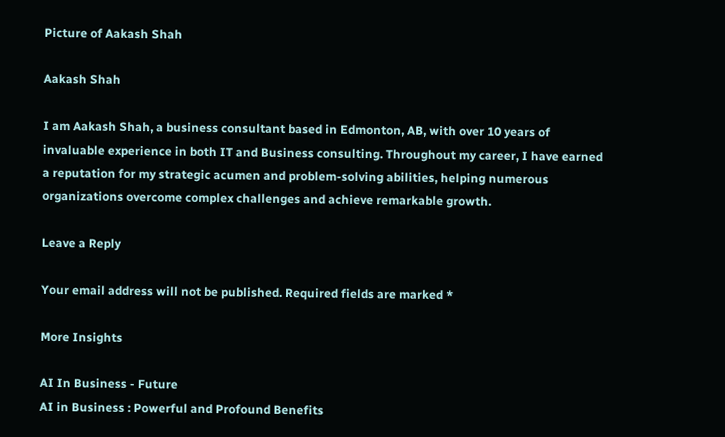Picture of Aakash Shah

Aakash Shah

I am Aakash Shah, a business consultant based in Edmonton, AB, with over 10 years of invaluable experience in both IT and Business consulting. Throughout my career, I have earned a reputation for my strategic acumen and problem-solving abilities, helping numerous organizations overcome complex challenges and achieve remarkable growth.

Leave a Reply

Your email address will not be published. Required fields are marked *

More Insights

AI In Business - Future
AI in Business : Powerful and Profound Benefits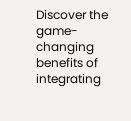Discover the game-changing benefits of integrating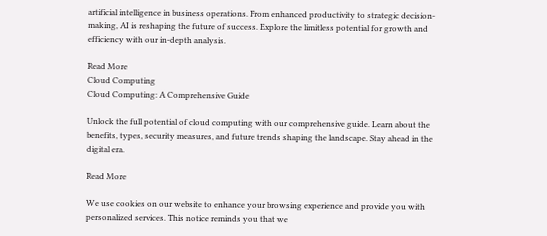artificial intelligence in business operations. From enhanced productivity to strategic decision-making, AI is reshaping the future of success. Explore the limitless potential for growth and efficiency with our in-depth analysis.

Read More
Cloud Computing
Cloud Computing: A Comprehensive Guide

Unlock the full potential of cloud computing with our comprehensive guide. Learn about the benefits, types, security measures, and future trends shaping the landscape. Stay ahead in the digital era.

Read More

We use cookies on our website to enhance your browsing experience and provide you with personalized services. This notice reminds you that we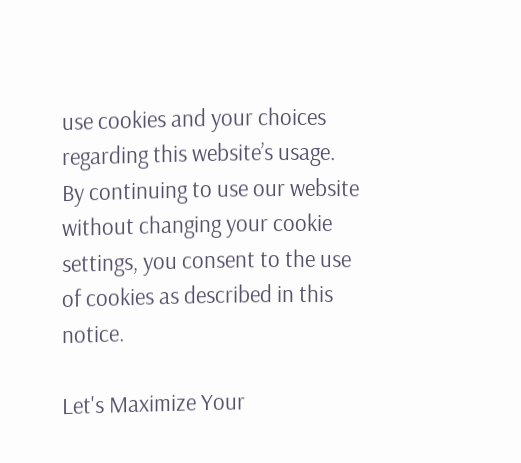use cookies and your choices regarding this website’s usage. By continuing to use our website without changing your cookie settings, you consent to the use of cookies as described in this notice.

Let's Maximize Your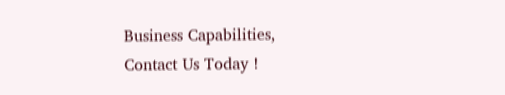Business Capabilities,
Contact Us Today !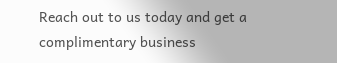Reach out to us today and get a complimentary business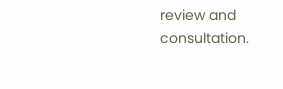review and consultation.